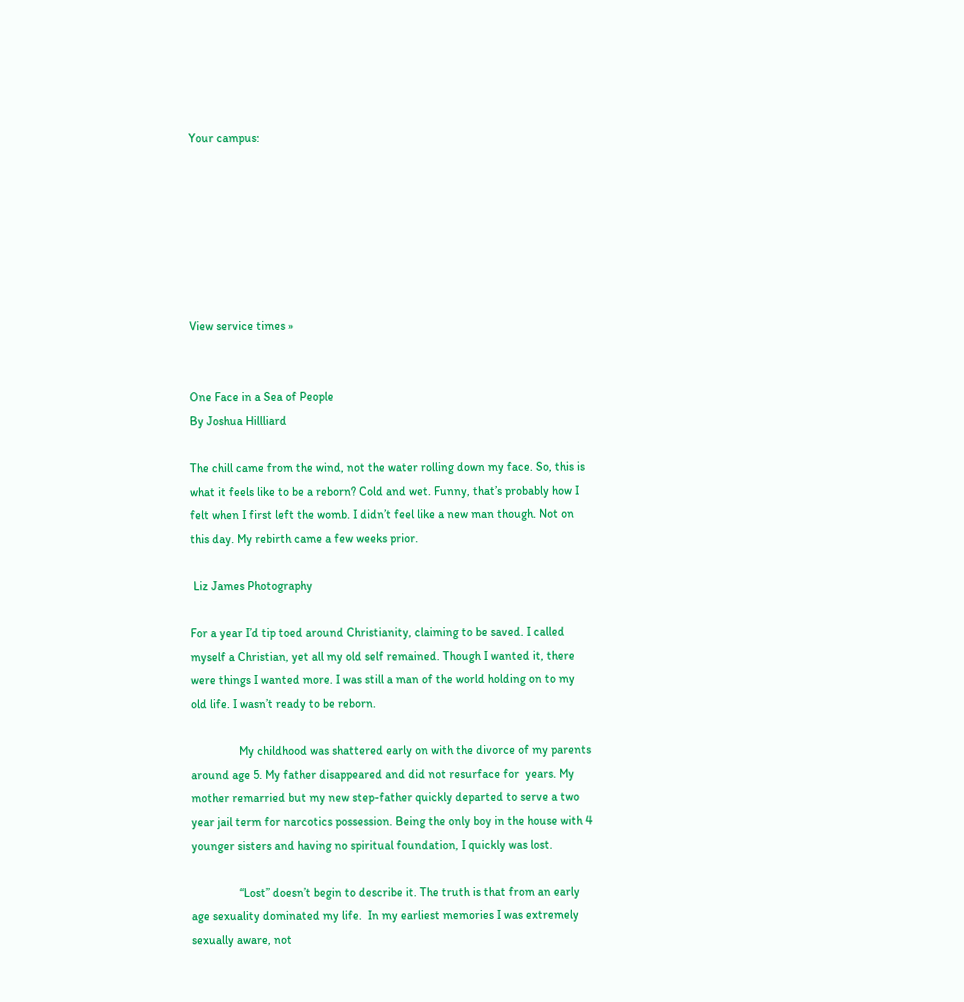Your campus:







View service times »


One Face in a Sea of People
By Joshua Hillliard

The chill came from the wind, not the water rolling down my face. So, this is what it feels like to be a reborn? Cold and wet. Funny, that’s probably how I felt when I first left the womb. I didn’t feel like a new man though. Not on this day. My rebirth came a few weeks prior.

 Liz James Photography

For a year I’d tip toed around Christianity, claiming to be saved. I called myself a Christian, yet all my old self remained. Though I wanted it, there were things I wanted more. I was still a man of the world holding on to my old life. I wasn’t ready to be reborn.

                My childhood was shattered early on with the divorce of my parents around age 5. My father disappeared and did not resurface for  years. My mother remarried but my new step-father quickly departed to serve a two year jail term for narcotics possession. Being the only boy in the house with 4 younger sisters and having no spiritual foundation, I quickly was lost.

                “Lost” doesn’t begin to describe it. The truth is that from an early age sexuality dominated my life.  In my earliest memories I was extremely sexually aware, not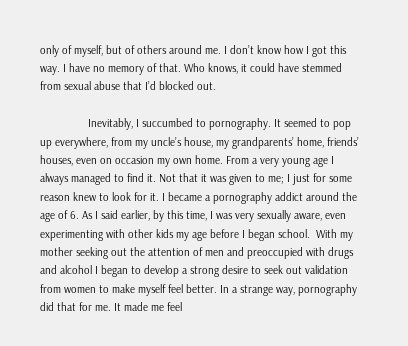only of myself, but of others around me. I don’t know how I got this way. I have no memory of that. Who knows, it could have stemmed from sexual abuse that I’d blocked out.

                Inevitably, I succumbed to pornography. It seemed to pop up everywhere, from my uncle’s house, my grandparents’ home, friends’ houses, even on occasion my own home. From a very young age I always managed to find it. Not that it was given to me; I just for some reason knew to look for it. I became a pornography addict around the age of 6. As I said earlier, by this time, I was very sexually aware, even experimenting with other kids my age before I began school.  With my mother seeking out the attention of men and preoccupied with drugs and alcohol I began to develop a strong desire to seek out validation from women to make myself feel better. In a strange way, pornography did that for me. It made me feel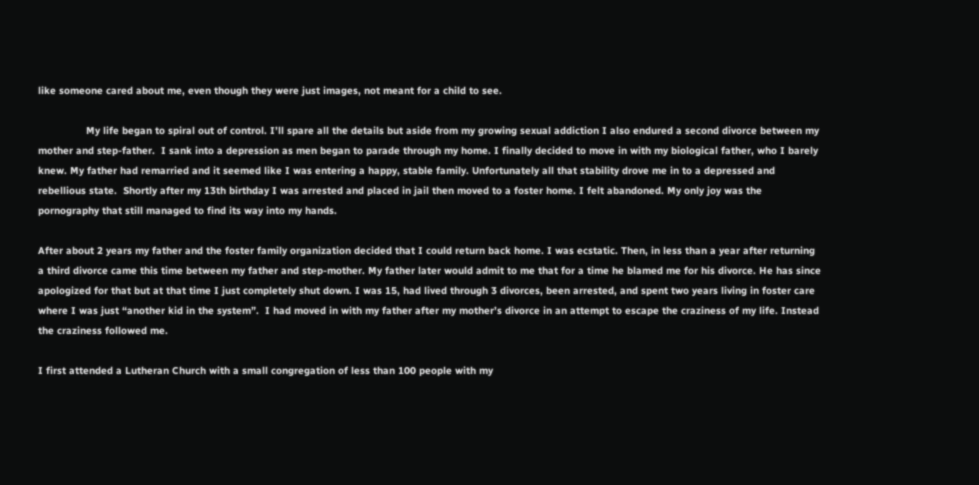like someone cared about me, even though they were just images, not meant for a child to see.

                My life began to spiral out of control. I’ll spare all the details but aside from my growing sexual addiction I also endured a second divorce between my mother and step-father.  I sank into a depression as men began to parade through my home. I finally decided to move in with my biological father, who I barely knew. My father had remarried and it seemed like I was entering a happy, stable family. Unfortunately all that stability drove me in to a depressed and rebellious state.  Shortly after my 13th birthday I was arrested and placed in jail then moved to a foster home. I felt abandoned. My only joy was the pornography that still managed to find its way into my hands.

After about 2 years my father and the foster family organization decided that I could return back home. I was ecstatic. Then, in less than a year after returning a third divorce came this time between my father and step-mother. My father later would admit to me that for a time he blamed me for his divorce. He has since apologized for that but at that time I just completely shut down. I was 15, had lived through 3 divorces, been arrested, and spent two years living in foster care where I was just “another kid in the system”.  I had moved in with my father after my mother’s divorce in an attempt to escape the craziness of my life. Instead the craziness followed me.

I first attended a Lutheran Church with a small congregation of less than 100 people with my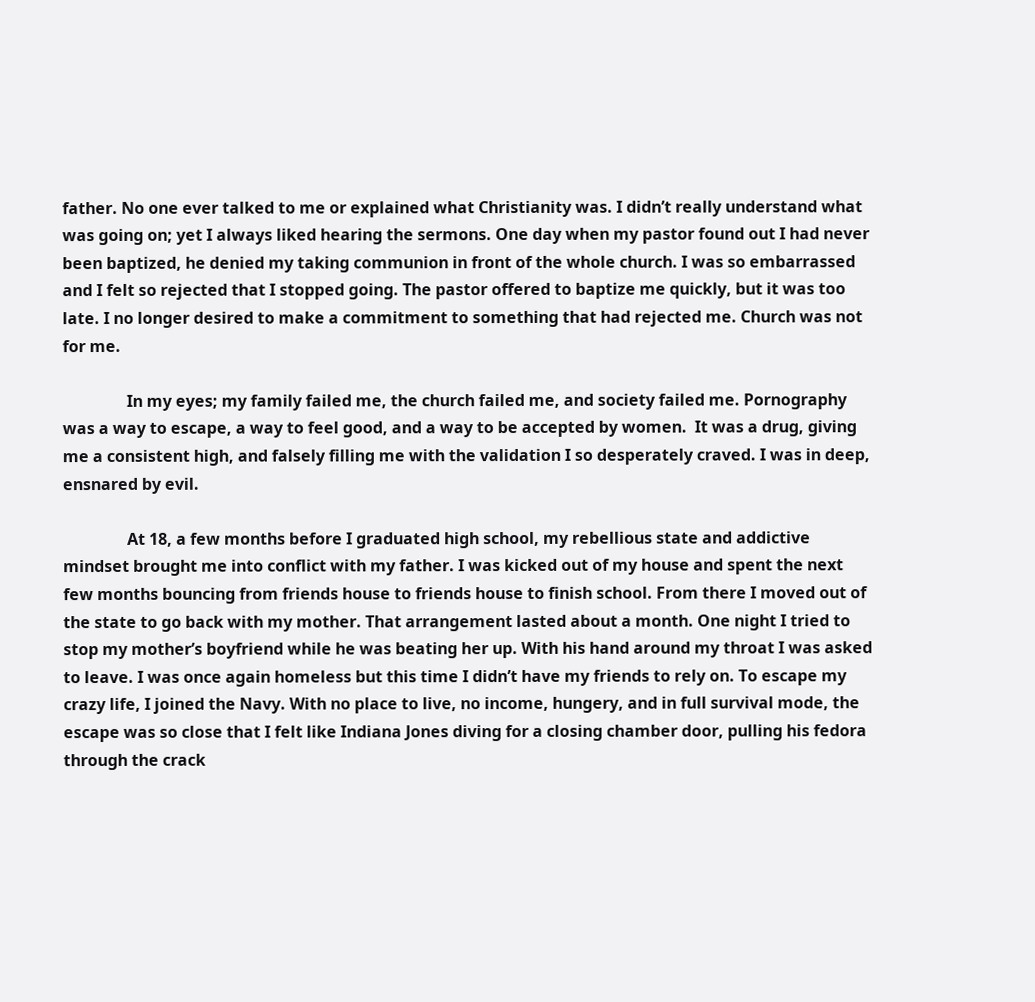father. No one ever talked to me or explained what Christianity was. I didn’t really understand what was going on; yet I always liked hearing the sermons. One day when my pastor found out I had never been baptized, he denied my taking communion in front of the whole church. I was so embarrassed and I felt so rejected that I stopped going. The pastor offered to baptize me quickly, but it was too late. I no longer desired to make a commitment to something that had rejected me. Church was not for me.

                In my eyes; my family failed me, the church failed me, and society failed me. Pornography was a way to escape, a way to feel good, and a way to be accepted by women.  It was a drug, giving me a consistent high, and falsely filling me with the validation I so desperately craved. I was in deep, ensnared by evil.

                At 18, a few months before I graduated high school, my rebellious state and addictive mindset brought me into conflict with my father. I was kicked out of my house and spent the next few months bouncing from friends house to friends house to finish school. From there I moved out of the state to go back with my mother. That arrangement lasted about a month. One night I tried to stop my mother’s boyfriend while he was beating her up. With his hand around my throat I was asked to leave. I was once again homeless but this time I didn’t have my friends to rely on. To escape my crazy life, I joined the Navy. With no place to live, no income, hungery, and in full survival mode, the escape was so close that I felt like Indiana Jones diving for a closing chamber door, pulling his fedora through the crack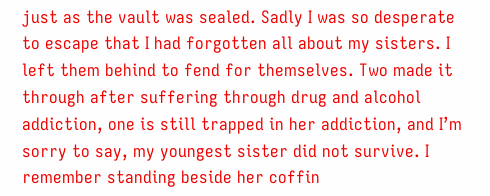just as the vault was sealed. Sadly I was so desperate to escape that I had forgotten all about my sisters. I left them behind to fend for themselves. Two made it through after suffering through drug and alcohol addiction, one is still trapped in her addiction, and I’m sorry to say, my youngest sister did not survive. I remember standing beside her coffin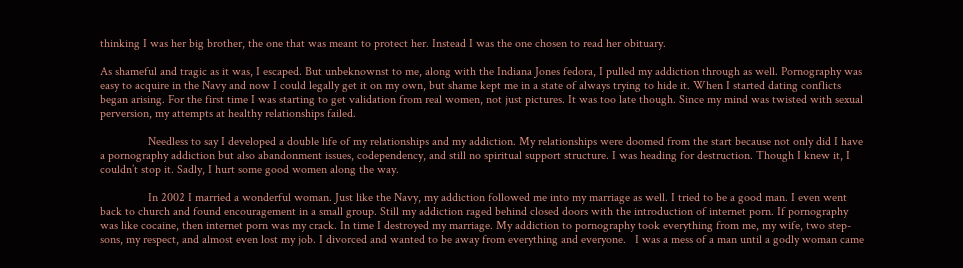thinking I was her big brother, the one that was meant to protect her. Instead I was the one chosen to read her obituary.

As shameful and tragic as it was, I escaped. But unbeknownst to me, along with the Indiana Jones fedora, I pulled my addiction through as well. Pornography was easy to acquire in the Navy and now I could legally get it on my own, but shame kept me in a state of always trying to hide it. When I started dating conflicts began arising. For the first time I was starting to get validation from real women, not just pictures. It was too late though. Since my mind was twisted with sexual perversion, my attempts at healthy relationships failed.

                Needless to say I developed a double life of my relationships and my addiction. My relationships were doomed from the start because not only did I have a pornography addiction but also abandonment issues, codependency, and still no spiritual support structure. I was heading for destruction. Though I knew it, I couldn’t stop it. Sadly, I hurt some good women along the way.

                In 2002 I married a wonderful woman. Just like the Navy, my addiction followed me into my marriage as well. I tried to be a good man. I even went back to church and found encouragement in a small group. Still my addiction raged behind closed doors with the introduction of internet porn. If pornography was like cocaine, then internet porn was my crack. In time I destroyed my marriage. My addiction to pornography took everything from me, my wife, two step-sons, my respect, and almost even lost my job. I divorced and wanted to be away from everything and everyone.   I was a mess of a man until a godly woman came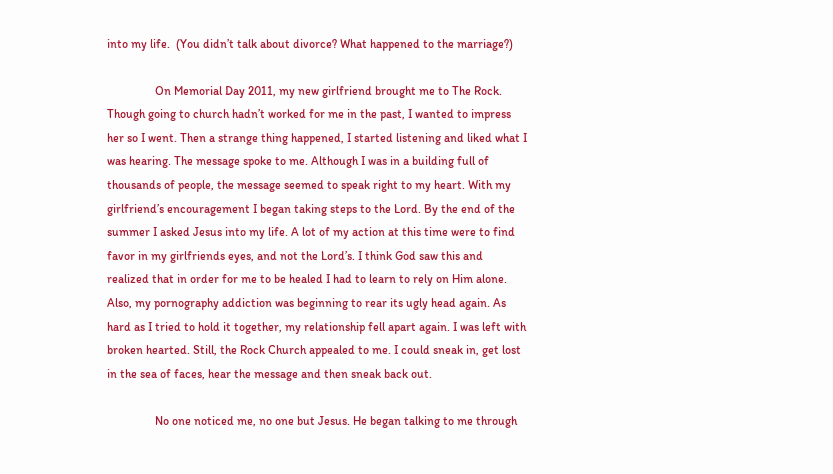into my life.  (You didn’t talk about divorce? What happened to the marriage?)

                On Memorial Day 2011, my new girlfriend brought me to The Rock. Though going to church hadn’t worked for me in the past, I wanted to impress her so I went. Then a strange thing happened, I started listening and liked what I was hearing. The message spoke to me. Although I was in a building full of thousands of people, the message seemed to speak right to my heart. With my girlfriend’s encouragement I began taking steps to the Lord. By the end of the summer I asked Jesus into my life. A lot of my action at this time were to find favor in my girlfriends eyes, and not the Lord’s. I think God saw this and realized that in order for me to be healed I had to learn to rely on Him alone. Also, my pornography addiction was beginning to rear its ugly head again. As hard as I tried to hold it together, my relationship fell apart again. I was left with broken hearted. Still, the Rock Church appealed to me. I could sneak in, get lost in the sea of faces, hear the message and then sneak back out.

                No one noticed me, no one but Jesus. He began talking to me through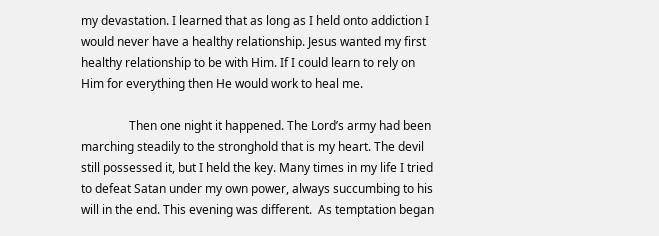my devastation. I learned that as long as I held onto addiction I would never have a healthy relationship. Jesus wanted my first healthy relationship to be with Him. If I could learn to rely on Him for everything then He would work to heal me.

                Then one night it happened. The Lord’s army had been marching steadily to the stronghold that is my heart. The devil still possessed it, but I held the key. Many times in my life I tried to defeat Satan under my own power, always succumbing to his will in the end. This evening was different.  As temptation began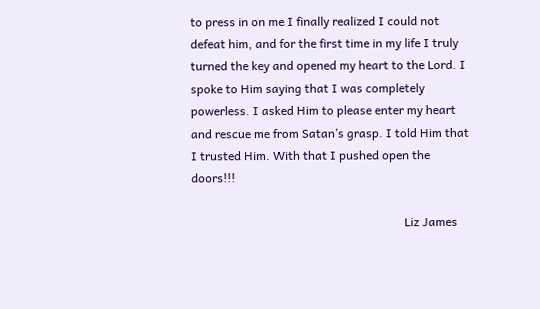to press in on me I finally realized I could not defeat him, and for the first time in my life I truly turned the key and opened my heart to the Lord. I spoke to Him saying that I was completely powerless. I asked Him to please enter my heart and rescue me from Satan’s grasp. I told Him that I trusted Him. With that I pushed open the doors!!!

                                                                       Liz James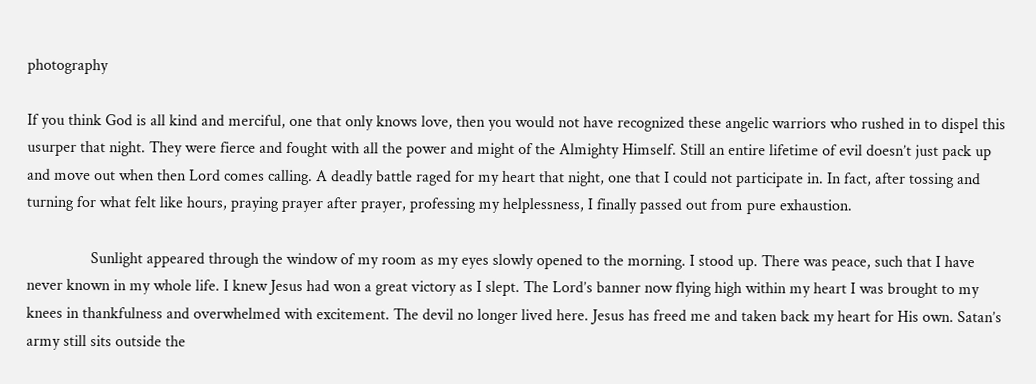photography

If you think God is all kind and merciful, one that only knows love, then you would not have recognized these angelic warriors who rushed in to dispel this usurper that night. They were fierce and fought with all the power and might of the Almighty Himself. Still an entire lifetime of evil doesn’t just pack up and move out when then Lord comes calling. A deadly battle raged for my heart that night, one that I could not participate in. In fact, after tossing and turning for what felt like hours, praying prayer after prayer, professing my helplessness, I finally passed out from pure exhaustion.

                Sunlight appeared through the window of my room as my eyes slowly opened to the morning. I stood up. There was peace, such that I have never known in my whole life. I knew Jesus had won a great victory as I slept. The Lord’s banner now flying high within my heart I was brought to my knees in thankfulness and overwhelmed with excitement. The devil no longer lived here. Jesus has freed me and taken back my heart for His own. Satan’s army still sits outside the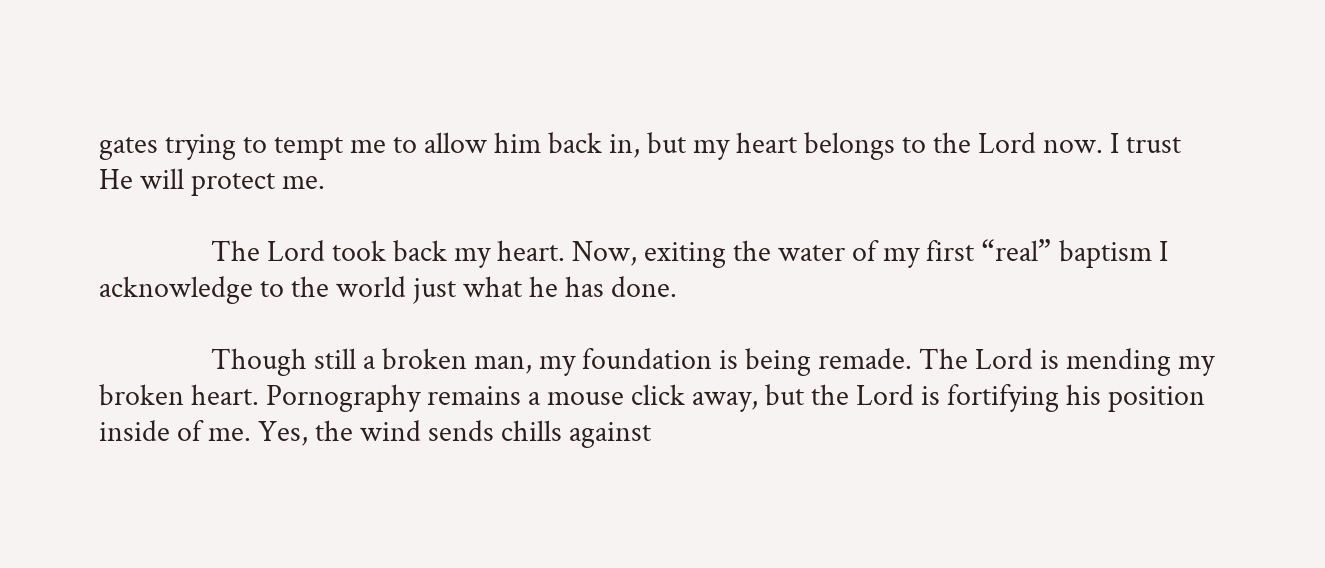gates trying to tempt me to allow him back in, but my heart belongs to the Lord now. I trust He will protect me.

                The Lord took back my heart. Now, exiting the water of my first “real” baptism I acknowledge to the world just what he has done.

                Though still a broken man, my foundation is being remade. The Lord is mending my broken heart. Pornography remains a mouse click away, but the Lord is fortifying his position inside of me. Yes, the wind sends chills against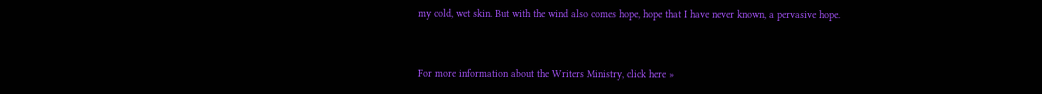my cold, wet skin. But with the wind also comes hope, hope that I have never known, a pervasive hope.


For more information about the Writers Ministry, click here »